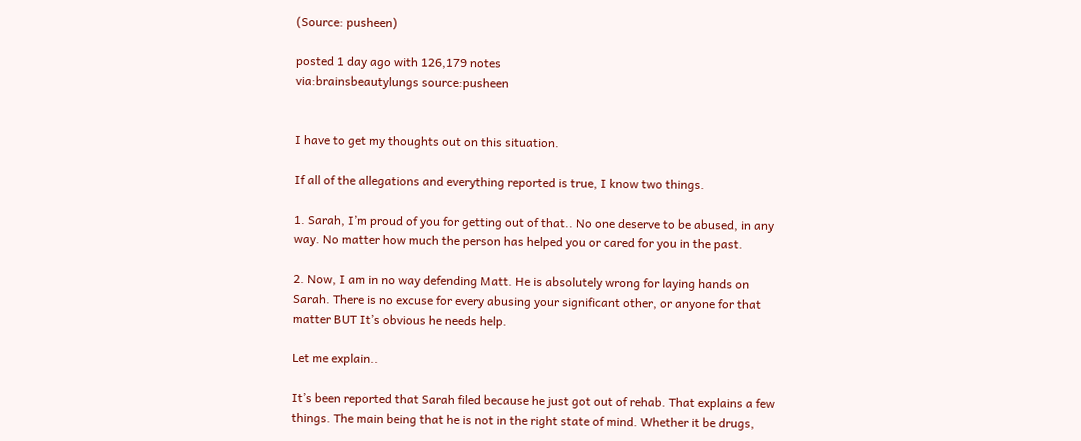(Source: pusheen)

posted 1 day ago with 126,179 notes
via:brainsbeautylungs source:pusheen


I have to get my thoughts out on this situation.

If all of the allegations and everything reported is true, I know two things.

1. Sarah, I’m proud of you for getting out of that.. No one deserve to be abused, in any way. No matter how much the person has helped you or cared for you in the past.

2. Now, I am in no way defending Matt. He is absolutely wrong for laying hands on Sarah. There is no excuse for every abusing your significant other, or anyone for that matter BUT It’s obvious he needs help.

Let me explain..

It’s been reported that Sarah filed because he just got out of rehab. That explains a few things. The main being that he is not in the right state of mind. Whether it be drugs,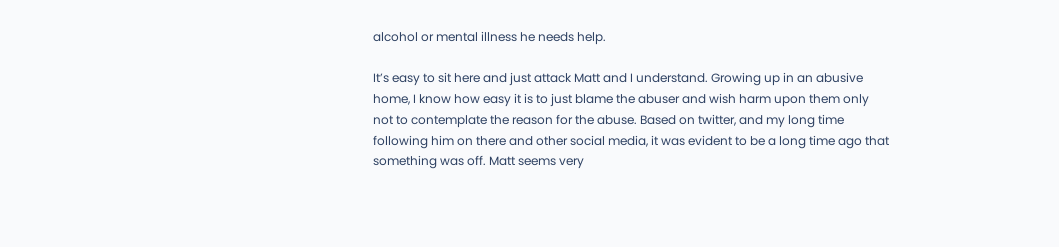alcohol or mental illness he needs help.

It’s easy to sit here and just attack Matt and I understand. Growing up in an abusive home, I know how easy it is to just blame the abuser and wish harm upon them only not to contemplate the reason for the abuse. Based on twitter, and my long time following him on there and other social media, it was evident to be a long time ago that something was off. Matt seems very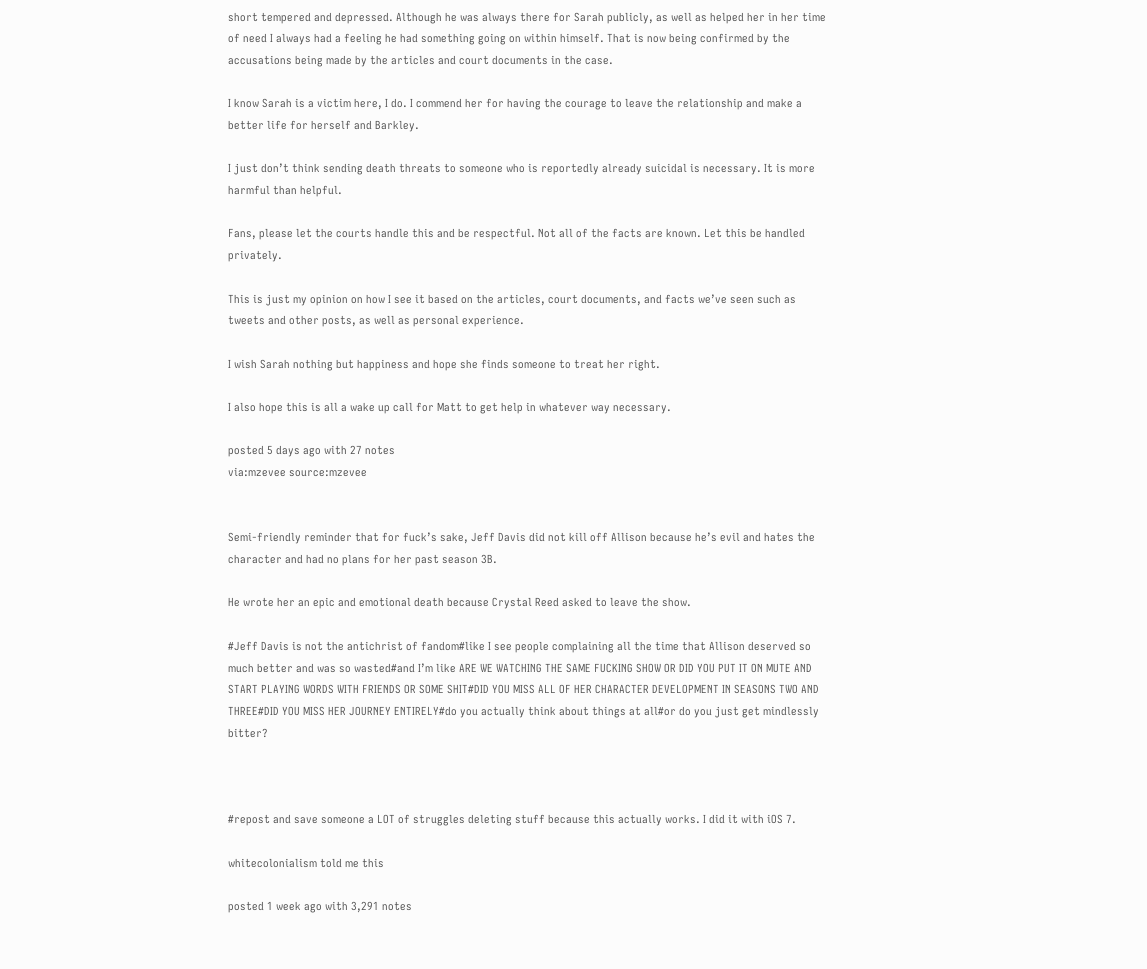short tempered and depressed. Although he was always there for Sarah publicly, as well as helped her in her time of need I always had a feeling he had something going on within himself. That is now being confirmed by the accusations being made by the articles and court documents in the case.

I know Sarah is a victim here, I do. I commend her for having the courage to leave the relationship and make a better life for herself and Barkley.

I just don’t think sending death threats to someone who is reportedly already suicidal is necessary. It is more harmful than helpful.

Fans, please let the courts handle this and be respectful. Not all of the facts are known. Let this be handled privately.

This is just my opinion on how I see it based on the articles, court documents, and facts we’ve seen such as tweets and other posts, as well as personal experience.

I wish Sarah nothing but happiness and hope she finds someone to treat her right.

I also hope this is all a wake up call for Matt to get help in whatever way necessary.

posted 5 days ago with 27 notes
via:mzevee source:mzevee


Semi-friendly reminder that for fuck’s sake, Jeff Davis did not kill off Allison because he’s evil and hates the character and had no plans for her past season 3B.

He wrote her an epic and emotional death because Crystal Reed asked to leave the show.

#Jeff Davis is not the antichrist of fandom#like I see people complaining all the time that Allison deserved so much better and was so wasted#and I’m like ARE WE WATCHING THE SAME FUCKING SHOW OR DID YOU PUT IT ON MUTE AND START PLAYING WORDS WITH FRIENDS OR SOME SHIT#DID YOU MISS ALL OF HER CHARACTER DEVELOPMENT IN SEASONS TWO AND THREE#DID YOU MISS HER JOURNEY ENTIRELY#do you actually think about things at all#or do you just get mindlessly bitter?



#repost and save someone a LOT of struggles deleting stuff because this actually works. I did it with iOS 7.

whitecolonialism told me this

posted 1 week ago with 3,291 notes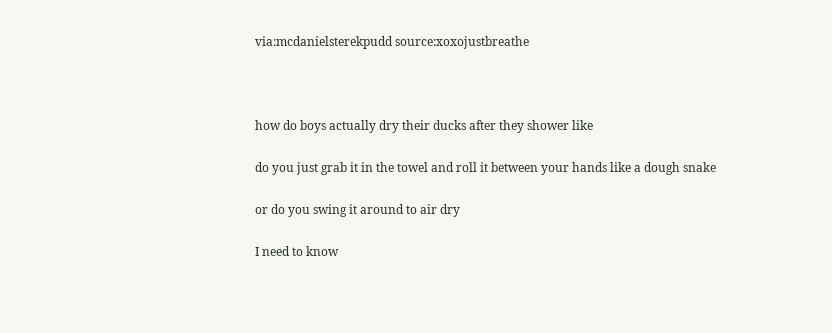via:mcdanielsterekpudd source:xoxojustbreathe



how do boys actually dry their ducks after they shower like

do you just grab it in the towel and roll it between your hands like a dough snake

or do you swing it around to air dry

I need to know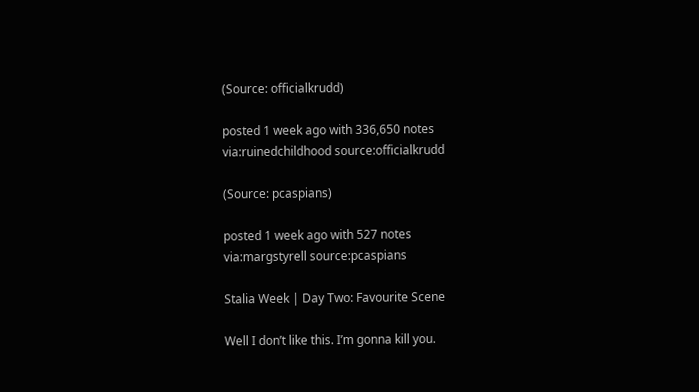(Source: officialkrudd)

posted 1 week ago with 336,650 notes
via:ruinedchildhood source:officialkrudd

(Source: pcaspians)

posted 1 week ago with 527 notes
via:margstyrell source:pcaspians

Stalia Week | Day Two: Favourite Scene

Well I don’t like this. I’m gonna kill you.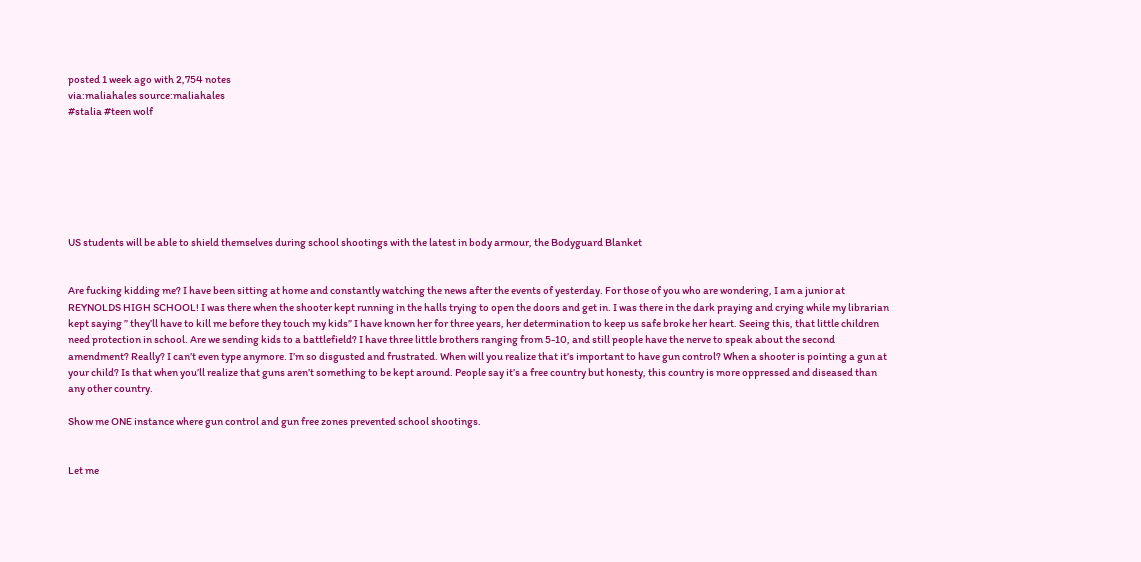posted 1 week ago with 2,754 notes
via:maliahales source:maliahales
#stalia #teen wolf







US students will be able to shield themselves during school shootings with the latest in body armour, the Bodyguard Blanket


Are fucking kidding me? I have been sitting at home and constantly watching the news after the events of yesterday. For those of you who are wondering, I am a junior at REYNOLDS HIGH SCHOOL! I was there when the shooter kept running in the halls trying to open the doors and get in. I was there in the dark praying and crying while my librarian kept saying ” they’ll have to kill me before they touch my kids” I have known her for three years, her determination to keep us safe broke her heart. Seeing this, that little children need protection in school. Are we sending kids to a battlefield? I have three little brothers ranging from 5-10, and still people have the nerve to speak about the second amendment? Really? I can’t even type anymore. I’m so disgusted and frustrated. When will you realize that it’s important to have gun control? When a shooter is pointing a gun at your child? Is that when you’ll realize that guns aren’t something to be kept around. People say it’s a free country but honesty, this country is more oppressed and diseased than any other country.

Show me ONE instance where gun control and gun free zones prevented school shootings.


Let me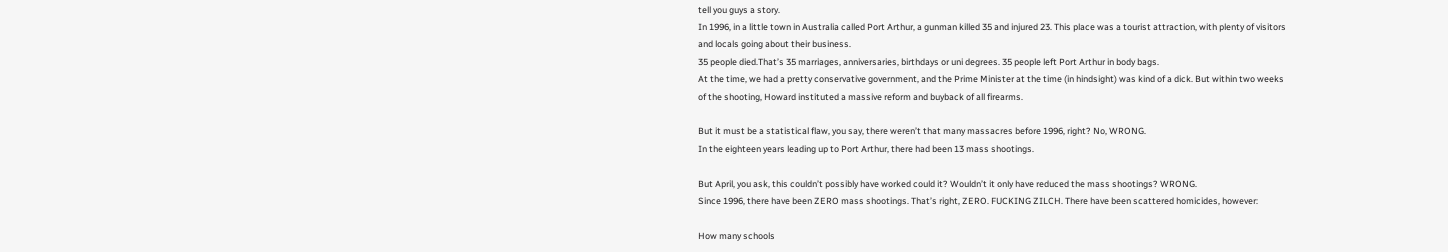tell you guys a story.
In 1996, in a little town in Australia called Port Arthur, a gunman killed 35 and injured 23. This place was a tourist attraction, with plenty of visitors and locals going about their business.
35 people died.That’s 35 marriages, anniversaries, birthdays or uni degrees. 35 people left Port Arthur in body bags.
At the time, we had a pretty conservative government, and the Prime Minister at the time (in hindsight) was kind of a dick. But within two weeks of the shooting, Howard instituted a massive reform and buyback of all firearms.

But it must be a statistical flaw, you say, there weren’t that many massacres before 1996, right? No, WRONG.
In the eighteen years leading up to Port Arthur, there had been 13 mass shootings.

But April, you ask, this couldn’t possibly have worked could it? Wouldn’t it only have reduced the mass shootings? WRONG.
Since 1996, there have been ZERO mass shootings. That’s right, ZERO. FUCKING ZILCH. There have been scattered homicides, however:

How many schools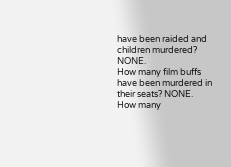have been raided and children murdered? NONE.
How many film buffs have been murdered in their seats? NONE.
How many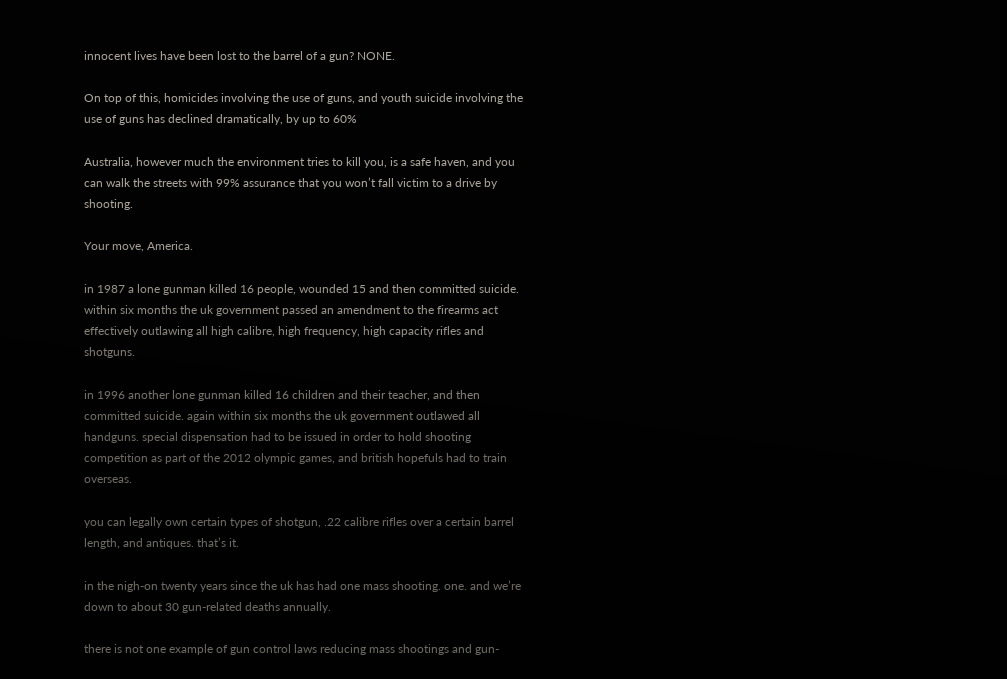innocent lives have been lost to the barrel of a gun? NONE.

On top of this, homicides involving the use of guns, and youth suicide involving the use of guns has declined dramatically, by up to 60%

Australia, however much the environment tries to kill you, is a safe haven, and you can walk the streets with 99% assurance that you won’t fall victim to a drive by shooting.

Your move, America.

in 1987 a lone gunman killed 16 people, wounded 15 and then committed suicide. within six months the uk government passed an amendment to the firearms act effectively outlawing all high calibre, high frequency, high capacity rifles and shotguns.

in 1996 another lone gunman killed 16 children and their teacher, and then committed suicide. again within six months the uk government outlawed all handguns. special dispensation had to be issued in order to hold shooting competition as part of the 2012 olympic games, and british hopefuls had to train overseas.

you can legally own certain types of shotgun, .22 calibre rifles over a certain barrel length, and antiques. that’s it.

in the nigh-on twenty years since the uk has had one mass shooting. one. and we’re down to about 30 gun-related deaths annually.

there is not one example of gun control laws reducing mass shootings and gun-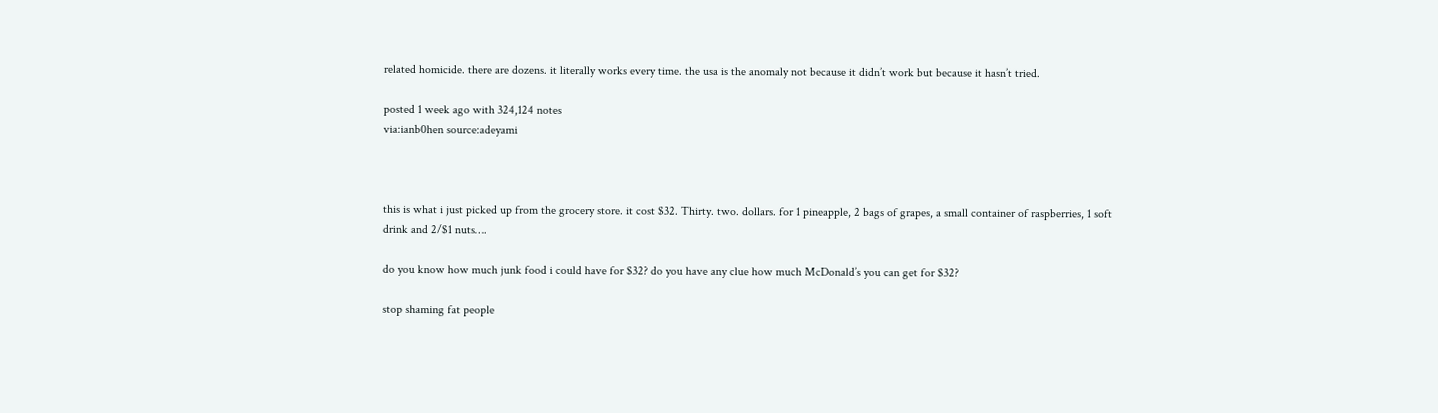related homicide. there are dozens. it literally works every time. the usa is the anomaly not because it didn’t work but because it hasn’t tried.

posted 1 week ago with 324,124 notes
via:ianb0hen source:adeyami



this is what i just picked up from the grocery store. it cost $32. Thirty. two. dollars. for 1 pineapple, 2 bags of grapes, a small container of raspberries, 1 soft drink and 2/$1 nuts….

do you know how much junk food i could have for $32? do you have any clue how much McDonald’s you can get for $32?

stop shaming fat people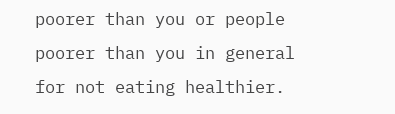poorer than you or people poorer than you in general for not eating healthier.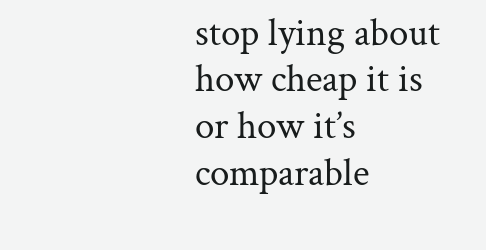stop lying about how cheap it is or how it’s comparable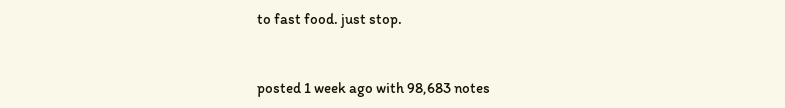to fast food. just stop.


posted 1 week ago with 98,683 notes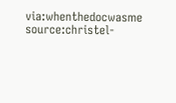via:whenthedocwasme source:christel-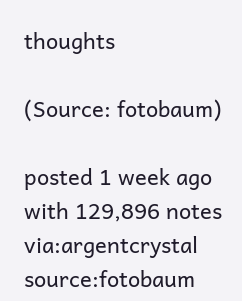thoughts

(Source: fotobaum)

posted 1 week ago with 129,896 notes
via:argentcrystal source:fotobaum